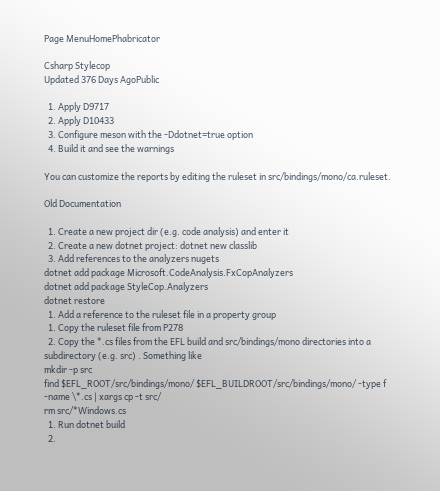Page MenuHomePhabricator

Csharp Stylecop
Updated 376 Days AgoPublic

  1. Apply D9717
  2. Apply D10433
  3. Configure meson with the -Ddotnet=true option
  4. Build it and see the warnings

You can customize the reports by editing the ruleset in src/bindings/mono/ca.ruleset.

Old Documentation

  1. Create a new project dir (e.g. code analysis) and enter it
  2. Create a new dotnet project: dotnet new classlib
  3. Add references to the analyzers nugets
dotnet add package Microsoft.CodeAnalysis.FxCopAnalyzers
dotnet add package StyleCop.Analyzers
dotnet restore
  1. Add a reference to the ruleset file in a property group
  1. Copy the ruleset file from P278
  2. Copy the *.cs files from the EFL build and src/bindings/mono directories into a subdirectory (e.g. src) . Something like
mkdir -p src
find $EFL_ROOT/src/bindings/mono/ $EFL_BUILDROOT/src/bindings/mono/ -type f -name \*.cs | xargs cp -t src/
rm src/*Windows.cs
  1. Run dotnet build
  2.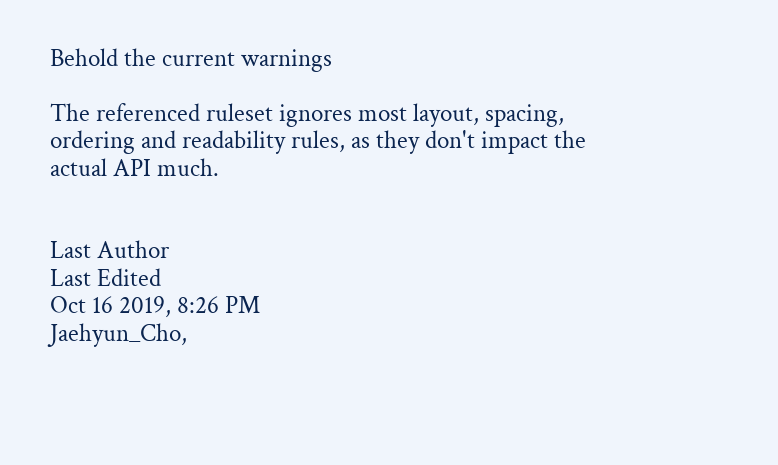Behold the current warnings

The referenced ruleset ignores most layout, spacing, ordering and readability rules, as they don't impact the actual API much.


Last Author
Last Edited
Oct 16 2019, 8:26 PM
Jaehyun_Cho,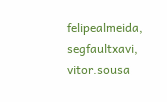felipealmeida, segfaultxavi, vitor.sousa